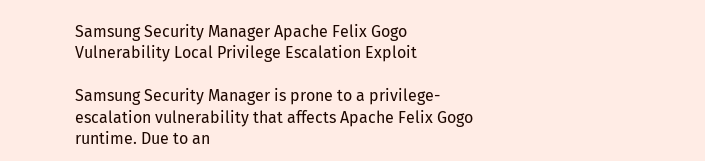Samsung Security Manager Apache Felix Gogo Vulnerability Local Privilege Escalation Exploit

Samsung Security Manager is prone to a privilege-escalation vulnerability that affects Apache Felix Gogo runtime. Due to an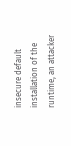insecure default installation of the runtime, an attacker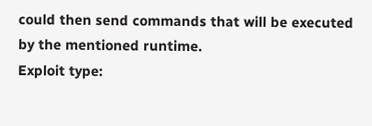could then send commands that will be executed by the mentioned runtime.
Exploit type: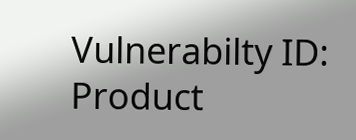Vulnerabilty ID:
Product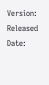Version:
Released Date: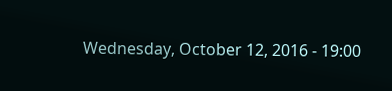Wednesday, October 12, 2016 - 19:00